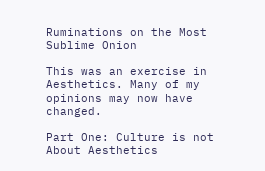Ruminations on the Most Sublime Onion

This was an exercise in Aesthetics. Many of my opinions may now have changed.

Part One: Culture is not About Aesthetics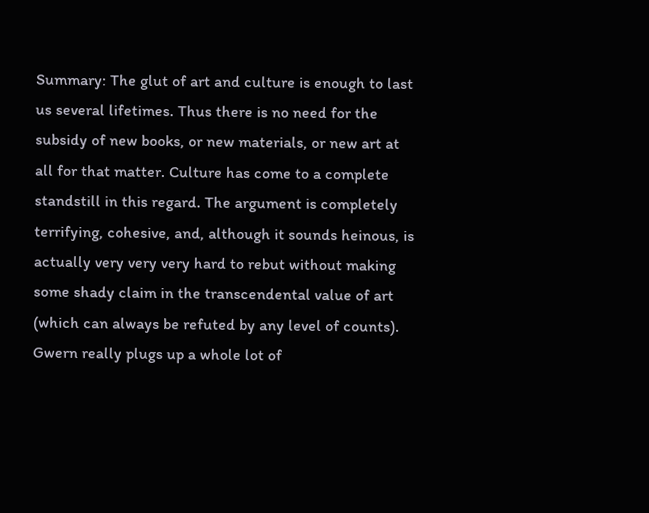Summary: The glut of art and culture is enough to last us several lifetimes. Thus there is no need for the subsidy of new books, or new materials, or new art at all for that matter. Culture has come to a complete standstill in this regard. The argument is completely terrifying, cohesive, and, although it sounds heinous, is actually very very very hard to rebut without making some shady claim in the transcendental value of art (which can always be refuted by any level of counts). Gwern really plugs up a whole lot of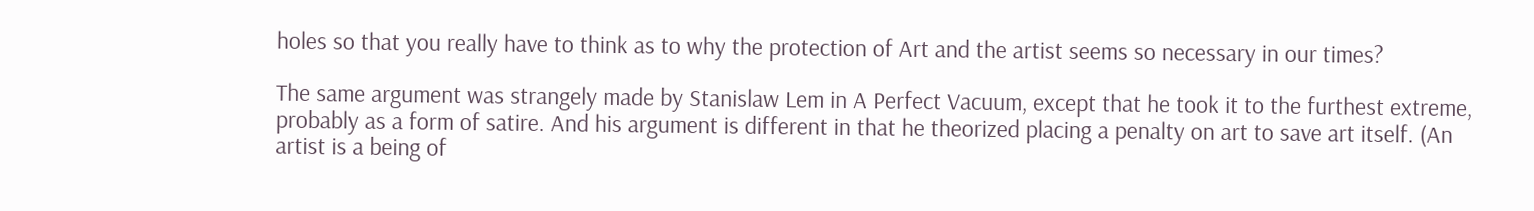holes so that you really have to think as to why the protection of Art and the artist seems so necessary in our times?

The same argument was strangely made by Stanislaw Lem in A Perfect Vacuum, except that he took it to the furthest extreme, probably as a form of satire. And his argument is different in that he theorized placing a penalty on art to save art itself. (An artist is a being of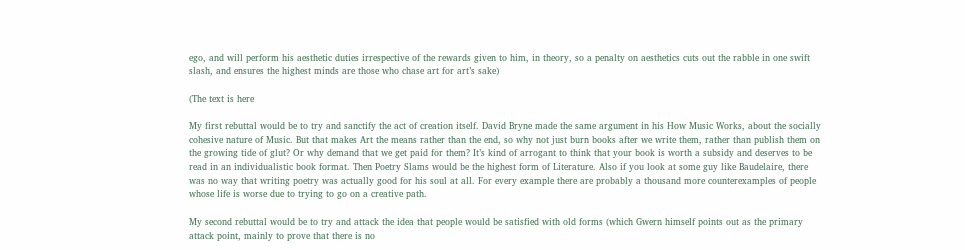ego, and will perform his aesthetic duties irrespective of the rewards given to him, in theory, so a penalty on aesthetics cuts out the rabble in one swift slash, and ensures the highest minds are those who chase art for art’s sake)

(The text is here

My first rebuttal would be to try and sanctify the act of creation itself. David Bryne made the same argument in his How Music Works, about the socially cohesive nature of Music. But that makes Art the means rather than the end, so why not just burn books after we write them, rather than publish them on the growing tide of glut? Or why demand that we get paid for them? It’s kind of arrogant to think that your book is worth a subsidy and deserves to be read in an individualistic book format. Then Poetry Slams would be the highest form of Literature. Also if you look at some guy like Baudelaire, there was no way that writing poetry was actually good for his soul at all. For every example there are probably a thousand more counterexamples of people whose life is worse due to trying to go on a creative path.

My second rebuttal would be to try and attack the idea that people would be satisfied with old forms (which Gwern himself points out as the primary attack point, mainly to prove that there is no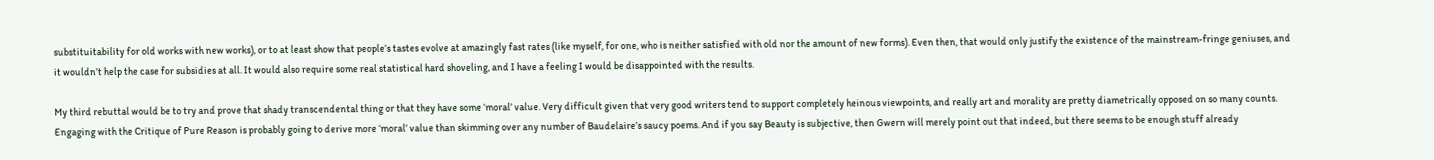substituitability for old works with new works), or to at least show that people’s tastes evolve at amazingly fast rates (like myself, for one, who is neither satisfied with old nor the amount of new forms). Even then, that would only justify the existence of the mainstream-fringe geniuses, and it wouldn’t help the case for subsidies at all. It would also require some real statistical hard shoveling, and I have a feeling I would be disappointed with the results.

My third rebuttal would be to try and prove that shady transcendental thing or that they have some ‘moral’ value. Very difficult given that very good writers tend to support completely heinous viewpoints, and really art and morality are pretty diametrically opposed on so many counts. Engaging with the Critique of Pure Reason is probably going to derive more ‘moral’ value than skimming over any number of Baudelaire’s saucy poems. And if you say Beauty is subjective, then Gwern will merely point out that indeed, but there seems to be enough stuff already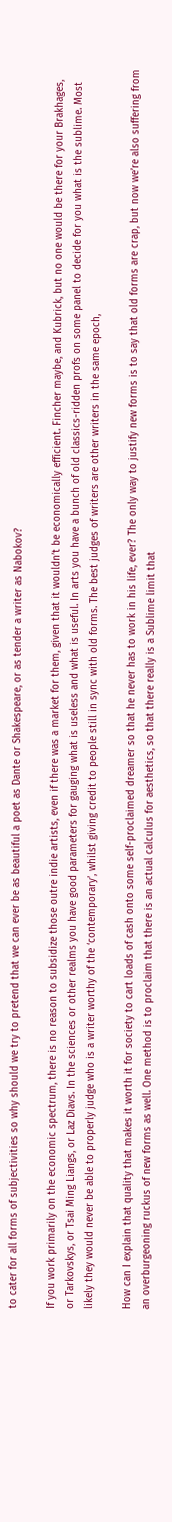to cater for all forms of subjectivities so why should we try to pretend that we can ever be as beautiful a poet as Dante or Shakespeare, or as tender a writer as Nabokov?

If you work primarily on the economic spectrum, there is no reason to subsidize those outre indie artists, even if there was a market for them, given that it wouldn’t be economically efficient. Fincher maybe, and Kubrick, but no one would be there for your Brakhages, or Tarkovskys, or Tsai Ming Liangs, or Laz Diavs. In the sciences or other realms you have good parameters for gauging what is useless and what is useful. In arts you have a bunch of old classics-ridden profs on some panel to decide for you what is the sublime. Most likely they would never be able to properly judge who is a writer worthy of the ‘contemporary’, whilst giving credit to people still in sync with old forms. The best judges of writers are other writers in the same epoch,

How can I explain that quality that makes it worth it for society to cart loads of cash onto some self-proclaimed dreamer so that he never has to work in his life, ever? The only way to justify new forms is to say that old forms are crap, but now we’re also suffering from an overburgeoning ruckus of new forms as well. One method is to proclaim that there is an actual calculus for aesthetics, so that there really is a Sublime limit that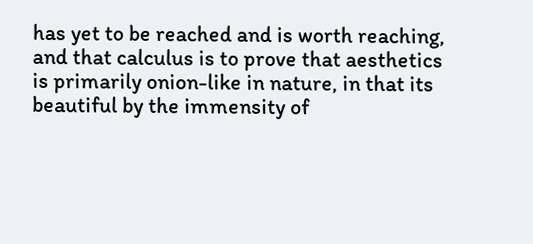has yet to be reached and is worth reaching, and that calculus is to prove that aesthetics is primarily onion-like in nature, in that its beautiful by the immensity of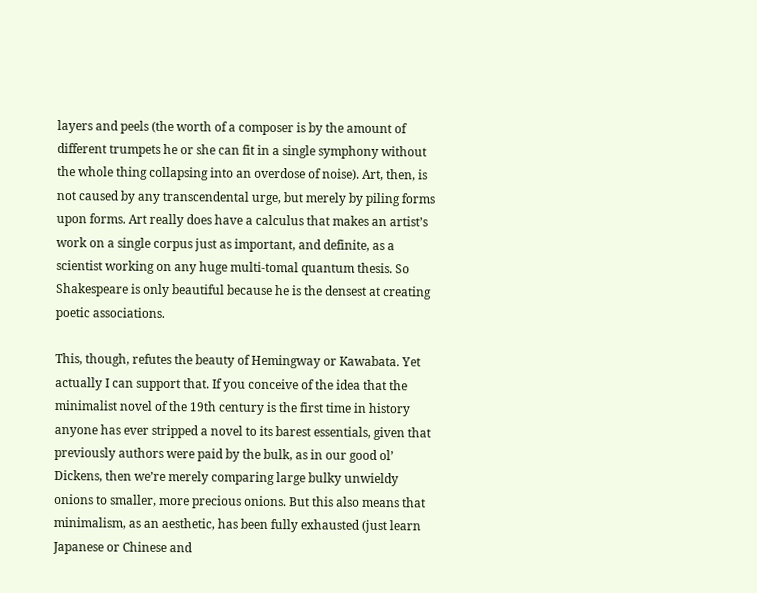layers and peels (the worth of a composer is by the amount of different trumpets he or she can fit in a single symphony without the whole thing collapsing into an overdose of noise). Art, then, is not caused by any transcendental urge, but merely by piling forms upon forms. Art really does have a calculus that makes an artist’s work on a single corpus just as important, and definite, as a scientist working on any huge multi-tomal quantum thesis. So Shakespeare is only beautiful because he is the densest at creating poetic associations.

This, though, refutes the beauty of Hemingway or Kawabata. Yet actually I can support that. If you conceive of the idea that the minimalist novel of the 19th century is the first time in history anyone has ever stripped a novel to its barest essentials, given that previously authors were paid by the bulk, as in our good ol’ Dickens, then we’re merely comparing large bulky unwieldy onions to smaller, more precious onions. But this also means that minimalism, as an aesthetic, has been fully exhausted (just learn Japanese or Chinese and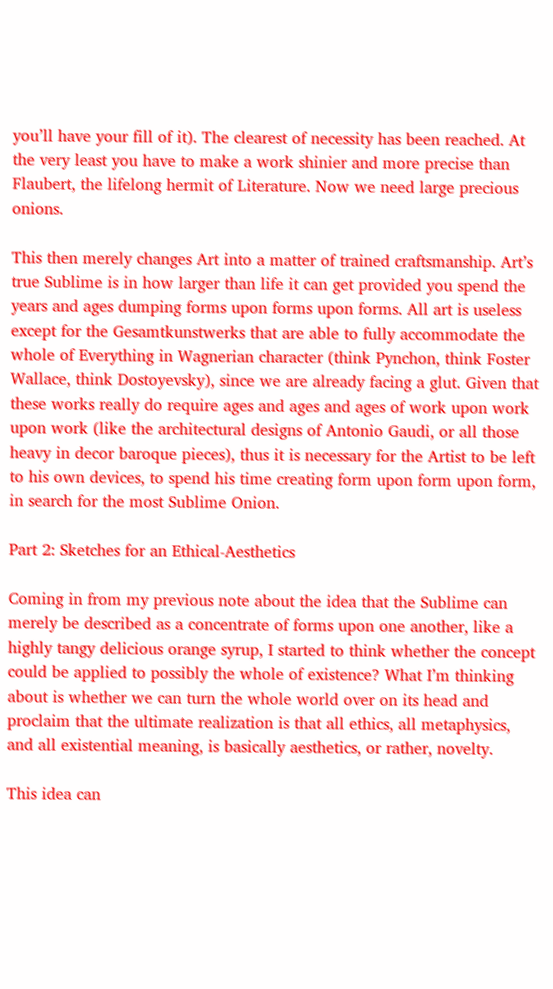you’ll have your fill of it). The clearest of necessity has been reached. At the very least you have to make a work shinier and more precise than Flaubert, the lifelong hermit of Literature. Now we need large precious onions.

This then merely changes Art into a matter of trained craftsmanship. Art’s true Sublime is in how larger than life it can get provided you spend the years and ages dumping forms upon forms upon forms. All art is useless except for the Gesamtkunstwerks that are able to fully accommodate the whole of Everything in Wagnerian character (think Pynchon, think Foster Wallace, think Dostoyevsky), since we are already facing a glut. Given that these works really do require ages and ages and ages of work upon work upon work (like the architectural designs of Antonio Gaudi, or all those heavy in decor baroque pieces), thus it is necessary for the Artist to be left to his own devices, to spend his time creating form upon form upon form, in search for the most Sublime Onion.

Part 2: Sketches for an Ethical-Aesthetics

Coming in from my previous note about the idea that the Sublime can merely be described as a concentrate of forms upon one another, like a highly tangy delicious orange syrup, I started to think whether the concept could be applied to possibly the whole of existence? What I’m thinking about is whether we can turn the whole world over on its head and proclaim that the ultimate realization is that all ethics, all metaphysics, and all existential meaning, is basically aesthetics, or rather, novelty.

This idea can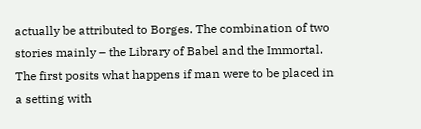actually be attributed to Borges. The combination of two stories mainly – the Library of Babel and the Immortal. The first posits what happens if man were to be placed in a setting with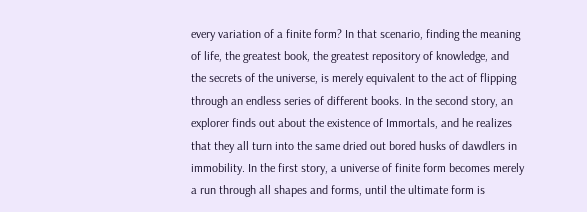every variation of a finite form? In that scenario, finding the meaning of life, the greatest book, the greatest repository of knowledge, and the secrets of the universe, is merely equivalent to the act of flipping through an endless series of different books. In the second story, an explorer finds out about the existence of Immortals, and he realizes that they all turn into the same dried out bored husks of dawdlers in immobility. In the first story, a universe of finite form becomes merely a run through all shapes and forms, until the ultimate form is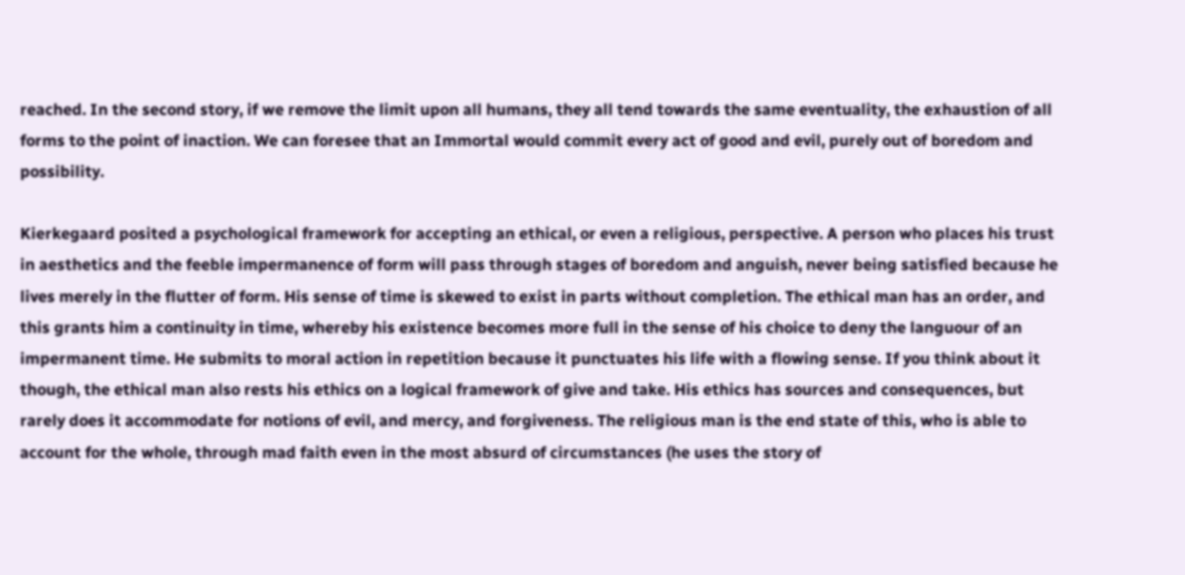reached. In the second story, if we remove the limit upon all humans, they all tend towards the same eventuality, the exhaustion of all forms to the point of inaction. We can foresee that an Immortal would commit every act of good and evil, purely out of boredom and possibility.

Kierkegaard posited a psychological framework for accepting an ethical, or even a religious, perspective. A person who places his trust in aesthetics and the feeble impermanence of form will pass through stages of boredom and anguish, never being satisfied because he lives merely in the flutter of form. His sense of time is skewed to exist in parts without completion. The ethical man has an order, and this grants him a continuity in time, whereby his existence becomes more full in the sense of his choice to deny the languour of an impermanent time. He submits to moral action in repetition because it punctuates his life with a flowing sense. If you think about it though, the ethical man also rests his ethics on a logical framework of give and take. His ethics has sources and consequences, but rarely does it accommodate for notions of evil, and mercy, and forgiveness. The religious man is the end state of this, who is able to account for the whole, through mad faith even in the most absurd of circumstances (he uses the story of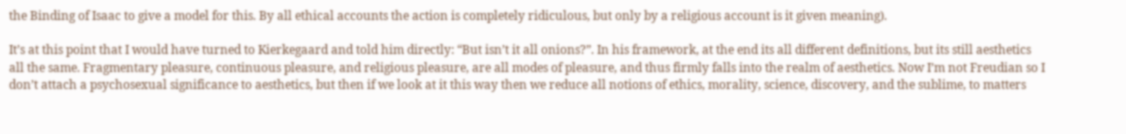the Binding of Isaac to give a model for this. By all ethical accounts the action is completely ridiculous, but only by a religious account is it given meaning).

It’s at this point that I would have turned to Kierkegaard and told him directly: “But isn’t it all onions?”. In his framework, at the end its all different definitions, but its still aesthetics all the same. Fragmentary pleasure, continuous pleasure, and religious pleasure, are all modes of pleasure, and thus firmly falls into the realm of aesthetics. Now I’m not Freudian so I don’t attach a psychosexual significance to aesthetics, but then if we look at it this way then we reduce all notions of ethics, morality, science, discovery, and the sublime, to matters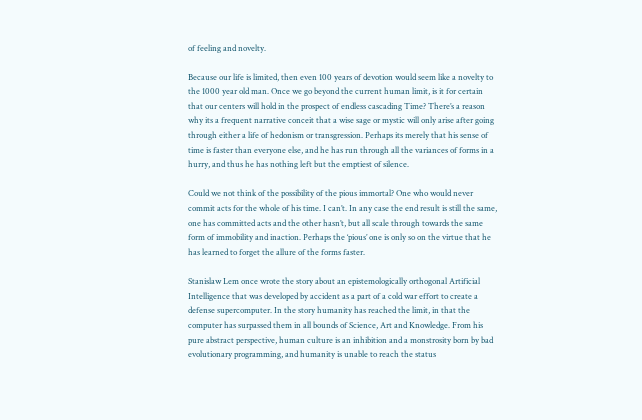of feeling and novelty.

Because our life is limited, then even 100 years of devotion would seem like a novelty to the 1000 year old man. Once we go beyond the current human limit, is it for certain that our centers will hold in the prospect of endless cascading Time? There’s a reason why its a frequent narrative conceit that a wise sage or mystic will only arise after going through either a life of hedonism or transgression. Perhaps its merely that his sense of time is faster than everyone else, and he has run through all the variances of forms in a hurry, and thus he has nothing left but the emptiest of silence.

Could we not think of the possibility of the pious immortal? One who would never commit acts for the whole of his time. I can’t. In any case the end result is still the same, one has committed acts and the other hasn’t, but all scale through towards the same form of immobility and inaction. Perhaps the ‘pious’ one is only so on the virtue that he has learned to forget the allure of the forms faster.

Stanislaw Lem once wrote the story about an epistemologically orthogonal Artificial Intelligence that was developed by accident as a part of a cold war effort to create a defense supercomputer. In the story humanity has reached the limit, in that the computer has surpassed them in all bounds of Science, Art and Knowledge. From his pure abstract perspective, human culture is an inhibition and a monstrosity born by bad evolutionary programming, and humanity is unable to reach the status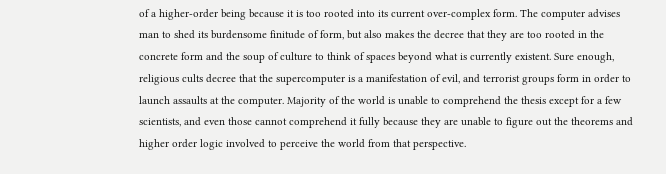of a higher-order being because it is too rooted into its current over-complex form. The computer advises man to shed its burdensome finitude of form, but also makes the decree that they are too rooted in the concrete form and the soup of culture to think of spaces beyond what is currently existent. Sure enough, religious cults decree that the supercomputer is a manifestation of evil, and terrorist groups form in order to launch assaults at the computer. Majority of the world is unable to comprehend the thesis except for a few scientists, and even those cannot comprehend it fully because they are unable to figure out the theorems and higher order logic involved to perceive the world from that perspective.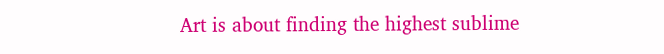Art is about finding the highest sublime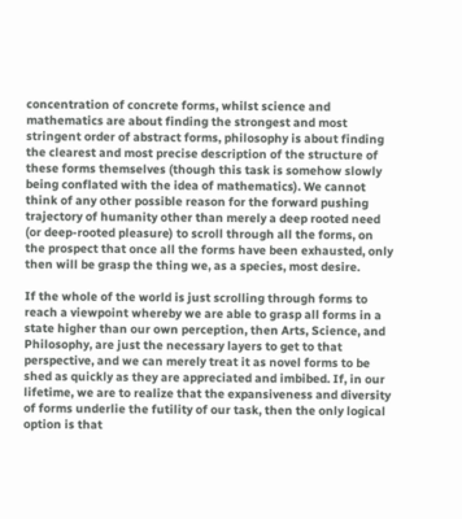concentration of concrete forms, whilst science and mathematics are about finding the strongest and most stringent order of abstract forms, philosophy is about finding the clearest and most precise description of the structure of these forms themselves (though this task is somehow slowly being conflated with the idea of mathematics). We cannot think of any other possible reason for the forward pushing trajectory of humanity other than merely a deep rooted need (or deep-rooted pleasure) to scroll through all the forms, on the prospect that once all the forms have been exhausted, only then will be grasp the thing we, as a species, most desire.

If the whole of the world is just scrolling through forms to reach a viewpoint whereby we are able to grasp all forms in a state higher than our own perception, then Arts, Science, and Philosophy, are just the necessary layers to get to that perspective, and we can merely treat it as novel forms to be shed as quickly as they are appreciated and imbibed. If, in our lifetime, we are to realize that the expansiveness and diversity of forms underlie the futility of our task, then the only logical option is that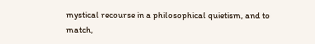mystical recourse in a philosophical quietism, and to match,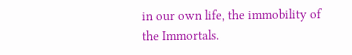in our own life, the immobility of the Immortals.